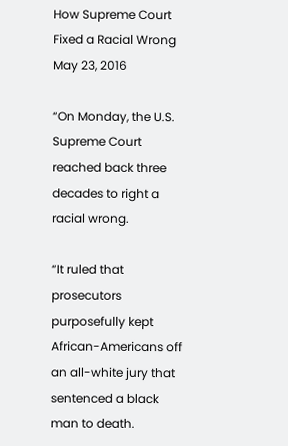How Supreme Court Fixed a Racial Wrong
May 23, 2016

“On Monday, the U.S. Supreme Court reached back three decades to right a racial wrong.

“It ruled that prosecutors purposefully kept African-Americans off an all-white jury that sentenced a black man to death.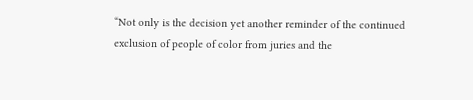“Not only is the decision yet another reminder of the continued exclusion of people of color from juries and the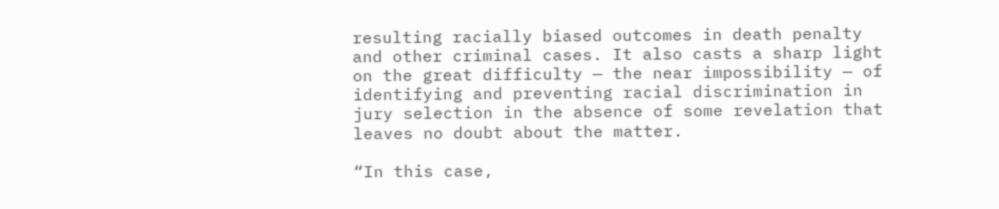resulting racially biased outcomes in death penalty and other criminal cases. It also casts a sharp light on the great difficulty — the near impossibility — of identifying and preventing racial discrimination in jury selection in the absence of some revelation that leaves no doubt about the matter.

“In this case,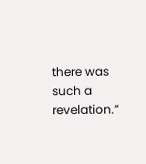there was such a revelation.”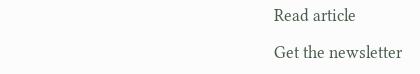Read article

Get the newsletter